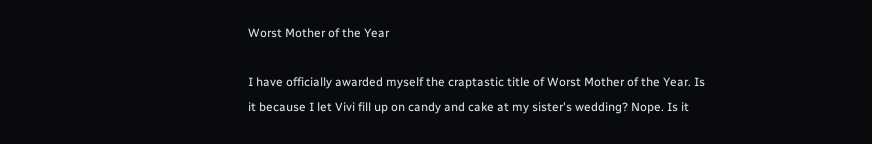Worst Mother of the Year

I have officially awarded myself the craptastic title of Worst Mother of the Year. Is it because I let Vivi fill up on candy and cake at my sister's wedding? Nope. Is it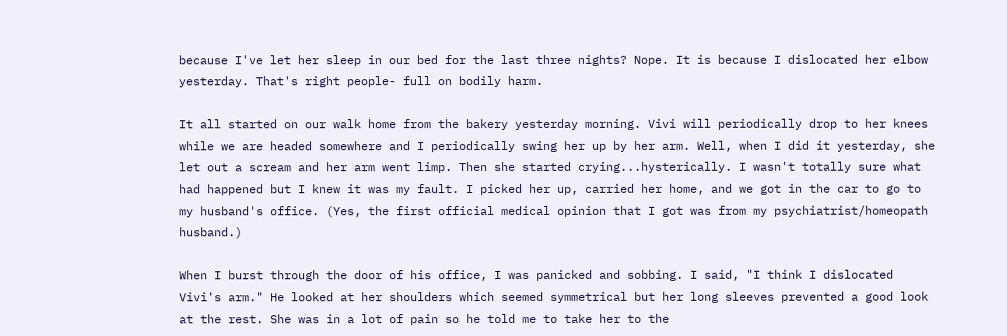because I've let her sleep in our bed for the last three nights? Nope. It is because I dislocated her elbow yesterday. That's right people- full on bodily harm.

It all started on our walk home from the bakery yesterday morning. Vivi will periodically drop to her knees while we are headed somewhere and I periodically swing her up by her arm. Well, when I did it yesterday, she let out a scream and her arm went limp. Then she started crying...hysterically. I wasn't totally sure what had happened but I knew it was my fault. I picked her up, carried her home, and we got in the car to go to my husband's office. (Yes, the first official medical opinion that I got was from my psychiatrist/homeopath husband.)

When I burst through the door of his office, I was panicked and sobbing. I said, "I think I dislocated Vivi's arm." He looked at her shoulders which seemed symmetrical but her long sleeves prevented a good look at the rest. She was in a lot of pain so he told me to take her to the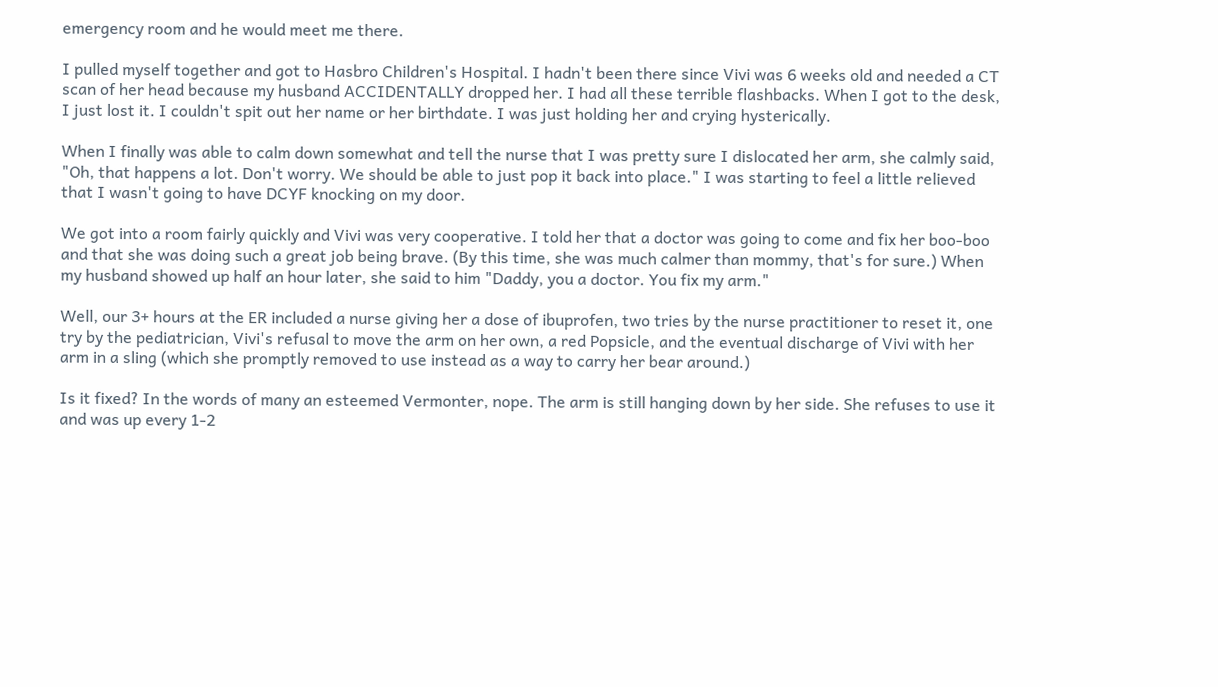emergency room and he would meet me there.

I pulled myself together and got to Hasbro Children's Hospital. I hadn't been there since Vivi was 6 weeks old and needed a CT scan of her head because my husband ACCIDENTALLY dropped her. I had all these terrible flashbacks. When I got to the desk, I just lost it. I couldn't spit out her name or her birthdate. I was just holding her and crying hysterically.

When I finally was able to calm down somewhat and tell the nurse that I was pretty sure I dislocated her arm, she calmly said, "Oh, that happens a lot. Don't worry. We should be able to just pop it back into place." I was starting to feel a little relieved that I wasn't going to have DCYF knocking on my door.

We got into a room fairly quickly and Vivi was very cooperative. I told her that a doctor was going to come and fix her boo-boo and that she was doing such a great job being brave. (By this time, she was much calmer than mommy, that's for sure.) When my husband showed up half an hour later, she said to him "Daddy, you a doctor. You fix my arm."

Well, our 3+ hours at the ER included a nurse giving her a dose of ibuprofen, two tries by the nurse practitioner to reset it, one try by the pediatrician, Vivi's refusal to move the arm on her own, a red Popsicle, and the eventual discharge of Vivi with her arm in a sling (which she promptly removed to use instead as a way to carry her bear around.)

Is it fixed? In the words of many an esteemed Vermonter, nope. The arm is still hanging down by her side. She refuses to use it and was up every 1-2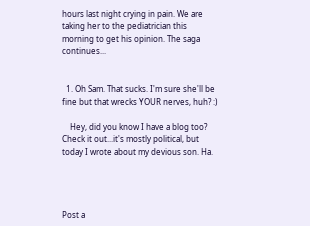hours last night crying in pain. We are taking her to the pediatrician this morning to get his opinion. The saga continues...


  1. Oh Sam. That sucks. I'm sure she'll be fine but that wrecks YOUR nerves, huh? :)

    Hey, did you know I have a blog too? Check it out...it's mostly political, but today I wrote about my devious son. Ha.




Post a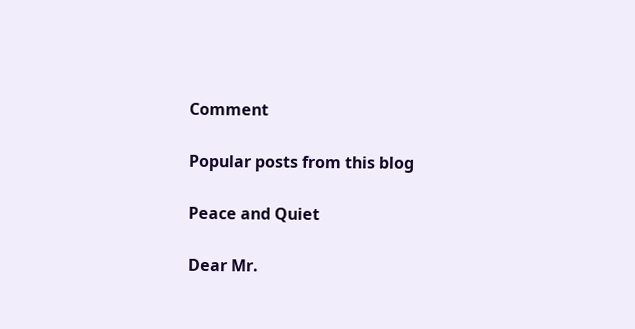Comment

Popular posts from this blog

Peace and Quiet

Dear Mr.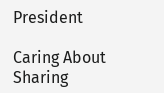President

Caring About Sharing